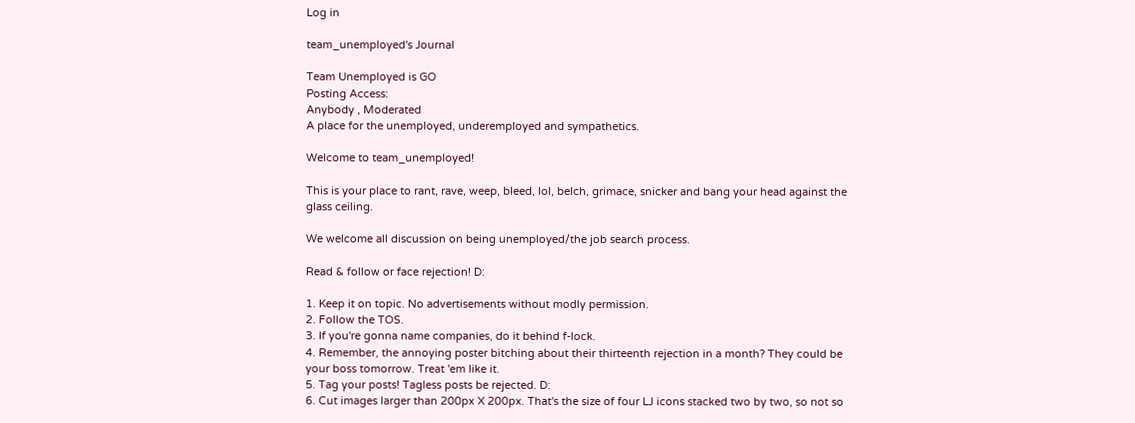Log in

team_unemployed's Journal

Team Unemployed is GO
Posting Access:
Anybody , Moderated
A place for the unemployed, underemployed and sympathetics.

Welcome to team_unemployed!

This is your place to rant, rave, weep, bleed, lol, belch, grimace, snicker and bang your head against the glass ceiling.

We welcome all discussion on being unemployed/the job search process.

Read & follow or face rejection! D:

1. Keep it on topic. No advertisements without modly permission.
2. Follow the TOS.
3. If you're gonna name companies, do it behind f-lock.
4. Remember, the annoying poster bitching about their thirteenth rejection in a month? They could be your boss tomorrow. Treat 'em like it.
5. Tag your posts! Tagless posts be rejected. D:
6. Cut images larger than 200px X 200px. That's the size of four LJ icons stacked two by two, so not so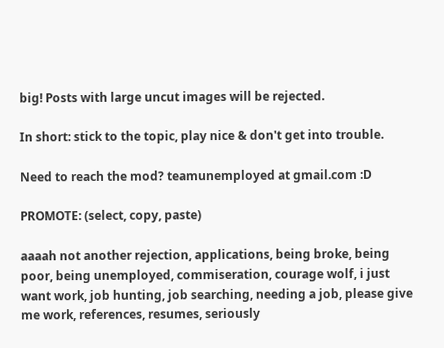big! Posts with large uncut images will be rejected.

In short: stick to the topic, play nice & don't get into trouble.

Need to reach the mod? teamunemployed at gmail.com :D

PROMOTE: (select, copy, paste)

aaaah not another rejection, applications, being broke, being poor, being unemployed, commiseration, courage wolf, i just want work, job hunting, job searching, needing a job, please give me work, references, resumes, seriously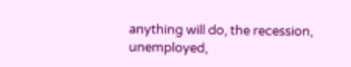anything will do, the recession, unemployed,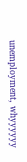unemployment, whyyyyyy